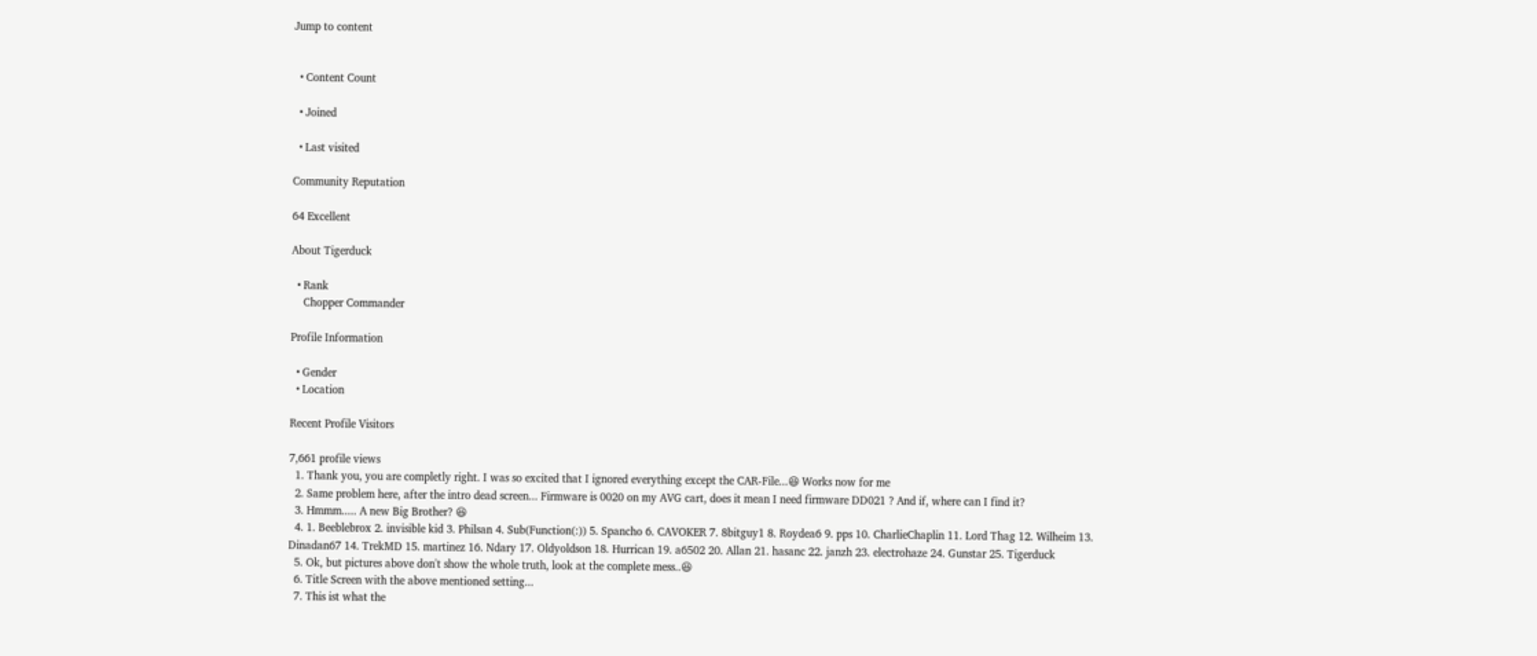Jump to content


  • Content Count

  • Joined

  • Last visited

Community Reputation

64 Excellent

About Tigerduck

  • Rank
    Chopper Commander

Profile Information

  • Gender
  • Location

Recent Profile Visitors

7,661 profile views
  1. Thank you, you are completly right. I was so excited that I ignored everything except the CAR-File...😆 Works now for me
  2. Same problem here, after the intro dead screen... Firmware is 0020 on my AVG cart, does it mean I need firmware DD021 ? And if, where can I find it?
  3. Hmmm..... A new Big Brother? 😆
  4. 1. Beeblebrox 2. invisible kid 3. Philsan 4. Sub(Function(:)) 5. Spancho 6. CAVOKER 7. 8bitguy1 8. Roydea6 9. pps 10. CharlieChaplin 11. Lord Thag 12. Wilheim 13. Dinadan67 14. TrekMD 15. martinez 16. Ndary 17. Oldyoldson 18. Hurrican 19. a6502 20. Allan 21. hasanc 22. janzh 23. electrohaze 24. Gunstar 25. Tigerduck
  5. Ok, but pictures above don't show the whole truth, look at the complete mess..😆
  6. Title Screen with the above mentioned setting...
  7. This ist what the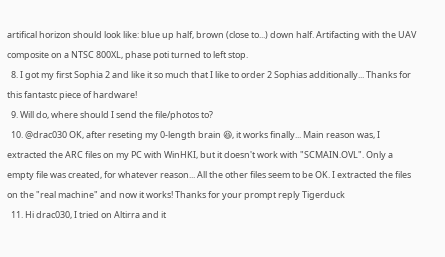artifical horizon should look like: blue up half, brown (close to...) down half. Artifacting with the UAV composite on a NTSC 800XL, phase poti turned to left stop.
  8. I got my first Sophia 2 and like it so much that I like to order 2 Sophias additionally... Thanks for this fantastc piece of hardware!
  9. Will do, where should I send the file/photos to?
  10. @drac030 OK, after reseting my 0-length brain 😆, it works finally... Main reason was, I extracted the ARC files on my PC with WinHKI, but it doesn't work with "SCMAIN.OVL". Only a empty file was created, for whatever reason... All the other files seem to be OK. I extracted the files on the "real machine" and now it works! Thanks for your prompt reply Tigerduck
  11. Hi drac030, I tried on Altirra and it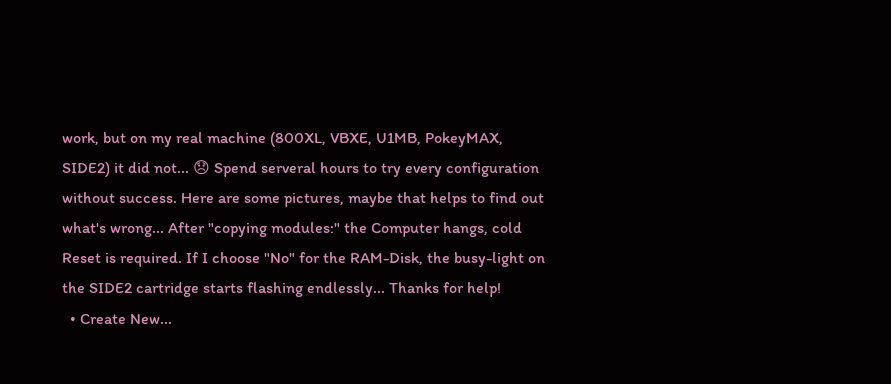work, but on my real machine (800XL, VBXE, U1MB, PokeyMAX, SIDE2) it did not... 😞 Spend serveral hours to try every configuration without success. Here are some pictures, maybe that helps to find out what's wrong... After "copying modules:" the Computer hangs, cold Reset is required. If I choose "No" for the RAM-Disk, the busy-light on the SIDE2 cartridge starts flashing endlessly... Thanks for help!
  • Create New...